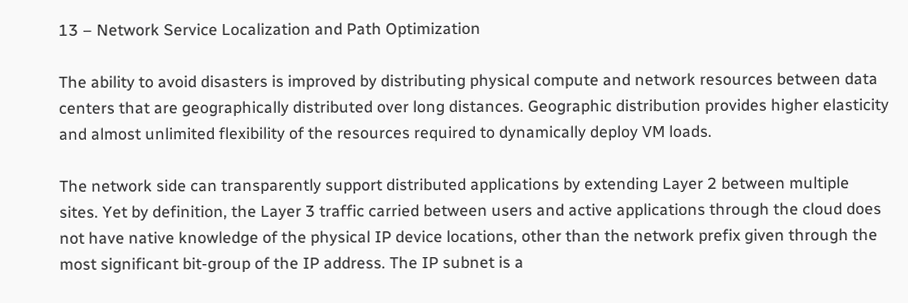13 – Network Service Localization and Path Optimization

The ability to avoid disasters is improved by distributing physical compute and network resources between data centers that are geographically distributed over long distances. Geographic distribution provides higher elasticity and almost unlimited flexibility of the resources required to dynamically deploy VM loads.

The network side can transparently support distributed applications by extending Layer 2 between multiple sites. Yet by definition, the Layer 3 traffic carried between users and active applications through the cloud does not have native knowledge of the physical IP device locations, other than the network prefix given through the most significant bit-group of the IP address. The IP subnet is a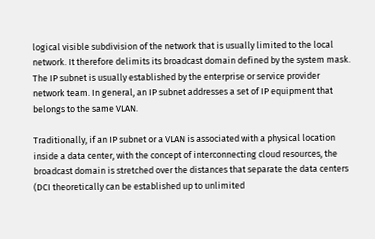logical visible subdivision of the network that is usually limited to the local network. It therefore delimits its broadcast domain defined by the system mask. The IP subnet is usually established by the enterprise or service provider network team. In general, an IP subnet addresses a set of IP equipment that belongs to the same VLAN.

Traditionally, if an IP subnet or a VLAN is associated with a physical location inside a data center, with the concept of interconnecting cloud resources, the broadcast domain is stretched over the distances that separate the data centers (DCI theoretically can be established up to unlimited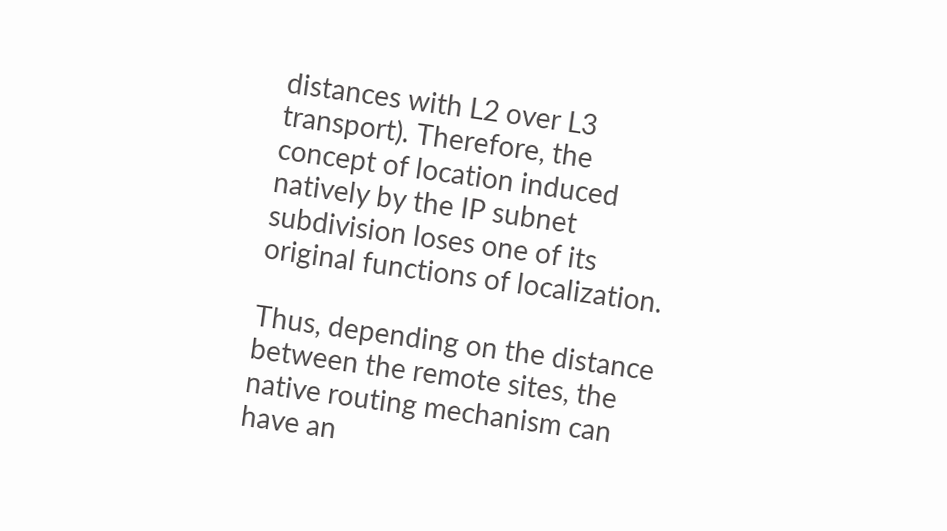distances with L2 over L3 transport). Therefore, the concept of location induced natively by the IP subnet subdivision loses one of its original functions of localization.

Thus, depending on the distance between the remote sites, the native routing mechanism can have an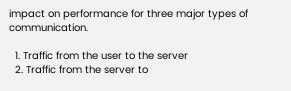impact on performance for three major types of communication.

  1. Traffic from the user to the server
  2. Traffic from the server to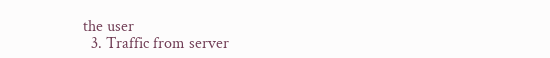the user
  3. Traffic from server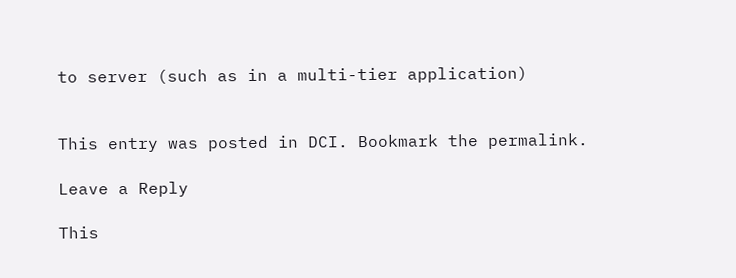to server (such as in a multi-tier application)


This entry was posted in DCI. Bookmark the permalink.

Leave a Reply

This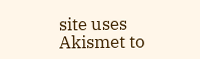site uses Akismet to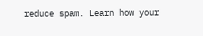reduce spam. Learn how your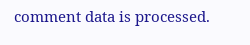comment data is processed.